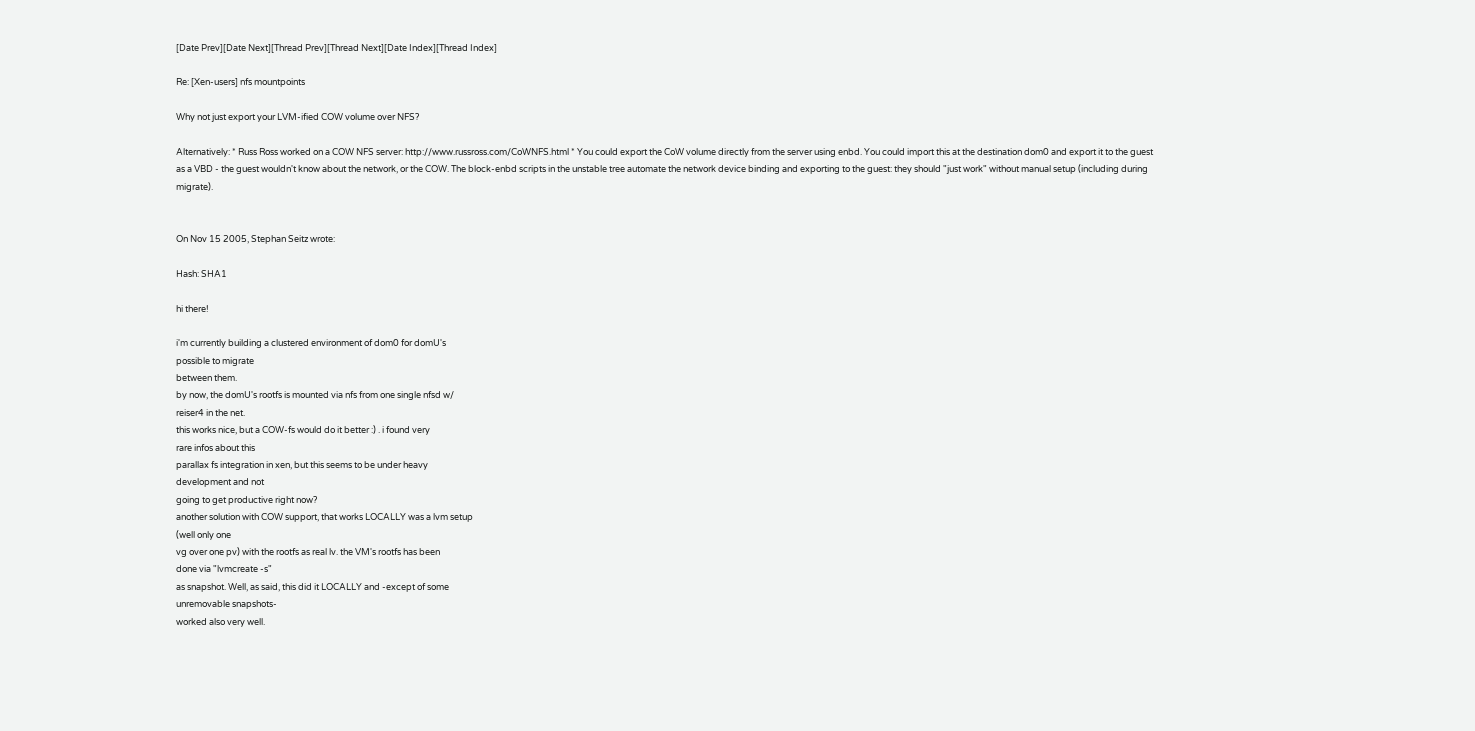[Date Prev][Date Next][Thread Prev][Thread Next][Date Index][Thread Index]

Re: [Xen-users] nfs mountpoints

Why not just export your LVM-ified COW volume over NFS?

Alternatively: * Russ Ross worked on a COW NFS server: http://www.russross.com/CoWNFS.html * You could export the CoW volume directly from the server using enbd. You could import this at the destination dom0 and export it to the guest as a VBD - the guest wouldn't know about the network, or the COW. The block-enbd scripts in the unstable tree automate the network device binding and exporting to the guest: they should "just work" without manual setup (including during migrate).


On Nov 15 2005, Stephan Seitz wrote:

Hash: SHA1

hi there!

i'm currently building a clustered environment of dom0 for domU's
possible to migrate
between them.
by now, the domU's rootfs is mounted via nfs from one single nfsd w/
reiser4 in the net.
this works nice, but a COW-fs would do it better :) . i found very
rare infos about this
parallax fs integration in xen, but this seems to be under heavy
development and not
going to get productive right now?
another solution with COW support, that works LOCALLY was a lvm setup
(well only one
vg over one pv) with the rootfs as real lv. the VM's rootfs has been
done via "lvmcreate -s"
as snapshot. Well, as said, this did it LOCALLY and -except of some
unremovable snapshots-
worked also very well.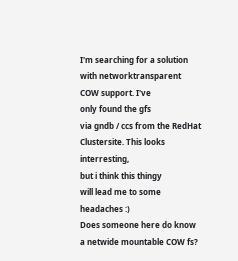I'm searching for a solution with networktransparent COW support. I've
only found the gfs
via gndb / ccs from the RedHat Clustersite. This looks interresting,
but i think this thingy
will lead me to some headaches :)
Does someone here do know a netwide mountable COW fs?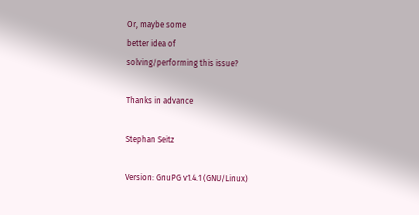Or, maybe some
better idea of
solving/performing this issue?

Thanks in advance

Stephan Seitz

Version: GnuPG v1.4.1 (GNU/Linux)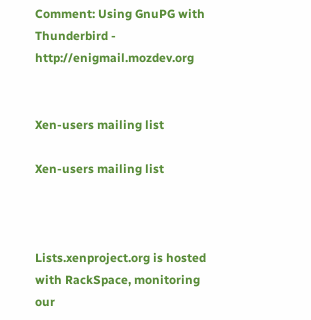Comment: Using GnuPG with Thunderbird - http://enigmail.mozdev.org


Xen-users mailing list

Xen-users mailing list



Lists.xenproject.org is hosted with RackSpace, monitoring our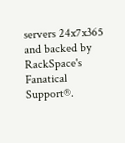servers 24x7x365 and backed by RackSpace's Fanatical Support®.